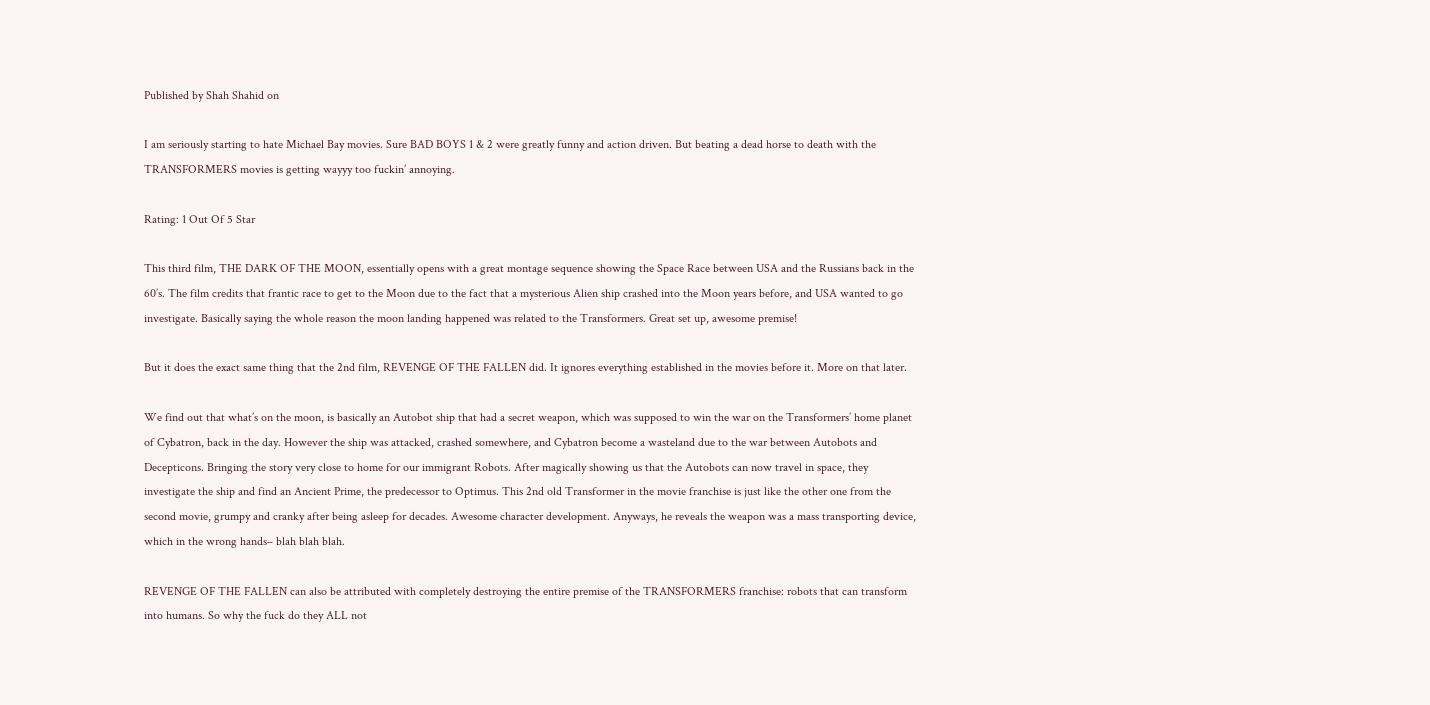Published by Shah Shahid on

I am seriously starting to hate Michael Bay movies. Sure BAD BOYS 1 & 2 were greatly funny and action driven. But beating a dead horse to death with the TRANSFORMERS movies is getting wayyy too fuckin’ annoying.

Rating: 1 Out Of 5 Star

This third film, THE DARK OF THE MOON, essentially opens with a great montage sequence showing the Space Race between USA and the Russians back in the 60’s. The film credits that frantic race to get to the Moon due to the fact that a mysterious Alien ship crashed into the Moon years before, and USA wanted to go investigate. Basically saying the whole reason the moon landing happened was related to the Transformers. Great set up, awesome premise!

But it does the exact same thing that the 2nd film, REVENGE OF THE FALLEN did. It ignores everything established in the movies before it. More on that later.

We find out that what’s on the moon, is basically an Autobot ship that had a secret weapon, which was supposed to win the war on the Transformers’ home planet of Cybatron, back in the day. However the ship was attacked, crashed somewhere, and Cybatron become a wasteland due to the war between Autobots and Decepticons. Bringing the story very close to home for our immigrant Robots. After magically showing us that the Autobots can now travel in space, they investigate the ship and find an Ancient Prime, the predecessor to Optimus. This 2nd old Transformer in the movie franchise is just like the other one from the second movie, grumpy and cranky after being asleep for decades. Awesome character development. Anyways, he reveals the weapon was a mass transporting device, which in the wrong hands– blah blah blah.

REVENGE OF THE FALLEN can also be attributed with completely destroying the entire premise of the TRANSFORMERS franchise: robots that can transform into humans. So why the fuck do they ALL not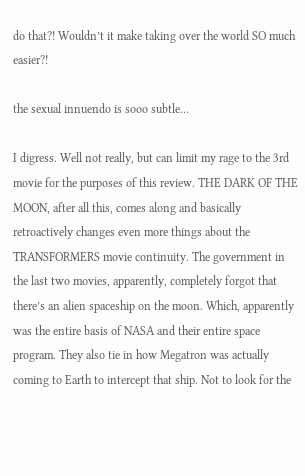do that?! Wouldn’t it make taking over the world SO much easier?!

the sexual innuendo is sooo subtle…

I digress. Well not really, but can limit my rage to the 3rd movie for the purposes of this review. THE DARK OF THE MOON, after all this, comes along and basically retroactively changes even more things about the TRANSFORMERS movie continuity. The government in the last two movies, apparently, completely forgot that there’s an alien spaceship on the moon. Which, apparently was the entire basis of NASA and their entire space program. They also tie in how Megatron was actually coming to Earth to intercept that ship. Not to look for the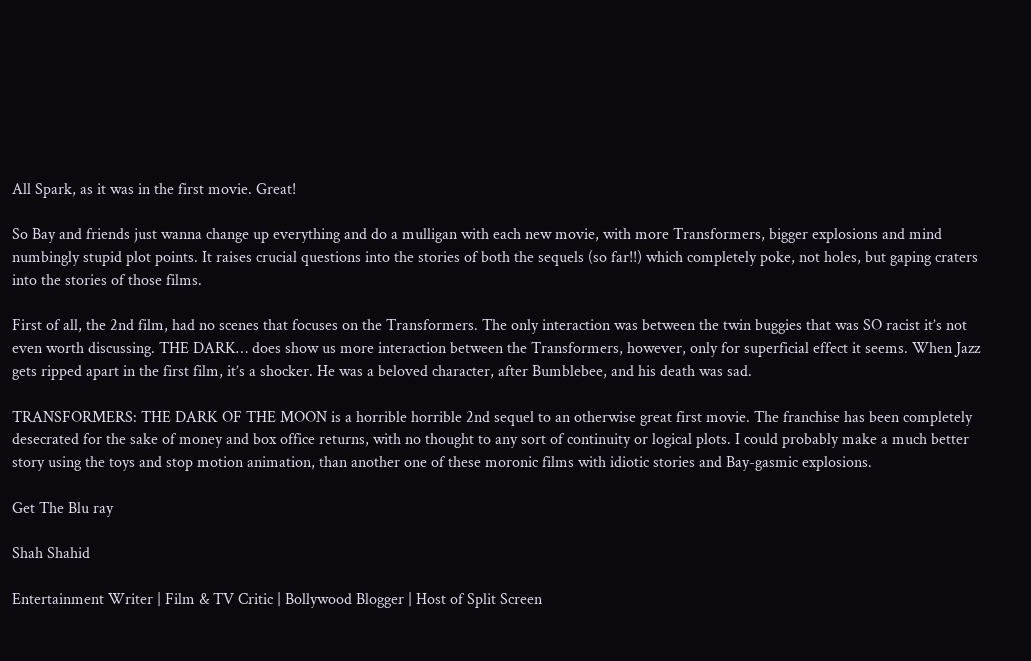All Spark, as it was in the first movie. Great!

So Bay and friends just wanna change up everything and do a mulligan with each new movie, with more Transformers, bigger explosions and mind numbingly stupid plot points. It raises crucial questions into the stories of both the sequels (so far!!) which completely poke, not holes, but gaping craters into the stories of those films.

First of all, the 2nd film, had no scenes that focuses on the Transformers. The only interaction was between the twin buggies that was SO racist it’s not even worth discussing. THE DARK… does show us more interaction between the Transformers, however, only for superficial effect it seems. When Jazz gets ripped apart in the first film, it’s a shocker. He was a beloved character, after Bumblebee, and his death was sad.

TRANSFORMERS: THE DARK OF THE MOON is a horrible horrible 2nd sequel to an otherwise great first movie. The franchise has been completely desecrated for the sake of money and box office returns, with no thought to any sort of continuity or logical plots. I could probably make a much better story using the toys and stop motion animation, than another one of these moronic films with idiotic stories and Bay-gasmic explosions.

Get The Blu ray

Shah Shahid

Entertainment Writer | Film & TV Critic | Bollywood Blogger | Host of Split Screen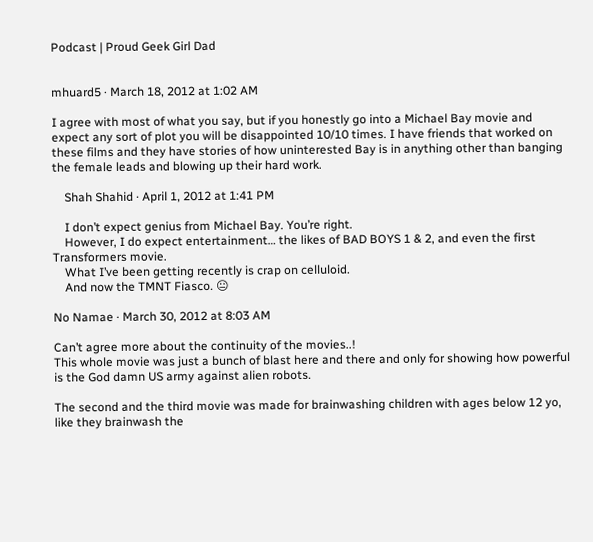Podcast | Proud Geek Girl Dad


mhuard5 · March 18, 2012 at 1:02 AM

I agree with most of what you say, but if you honestly go into a Michael Bay movie and expect any sort of plot you will be disappointed 10/10 times. I have friends that worked on these films and they have stories of how uninterested Bay is in anything other than banging the female leads and blowing up their hard work.

    Shah Shahid · April 1, 2012 at 1:41 PM

    I don’t expect genius from Michael Bay. You’re right.
    However, I do expect entertainment… the likes of BAD BOYS 1 & 2, and even the first Transformers movie.
    What I’ve been getting recently is crap on celluloid.
    And now the TMNT Fiasco. 😐

No Namae · March 30, 2012 at 8:03 AM

Can’t agree more about the continuity of the movies..!
This whole movie was just a bunch of blast here and there and only for showing how powerful is the God damn US army against alien robots.

The second and the third movie was made for brainwashing children with ages below 12 yo, like they brainwash the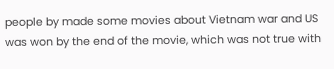people by made some movies about Vietnam war and US was won by the end of the movie, which was not true with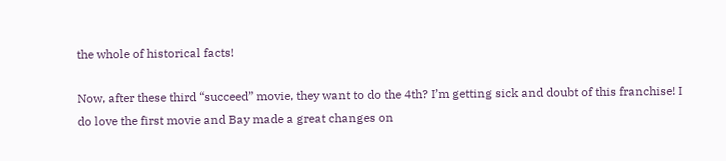the whole of historical facts!

Now, after these third “succeed” movie, they want to do the 4th? I’m getting sick and doubt of this franchise! I do love the first movie and Bay made a great changes on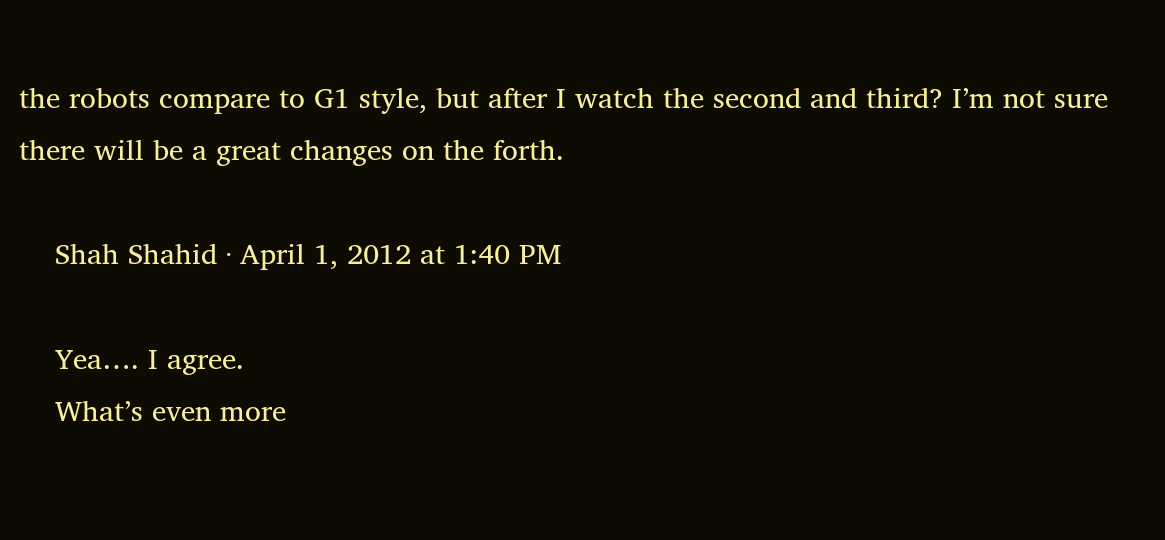the robots compare to G1 style, but after I watch the second and third? I’m not sure there will be a great changes on the forth.

    Shah Shahid · April 1, 2012 at 1:40 PM

    Yea…. I agree.
    What’s even more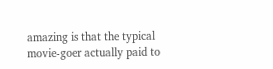amazing is that the typical movie-goer actually paid to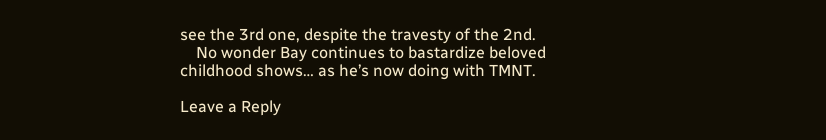see the 3rd one, despite the travesty of the 2nd.
    No wonder Bay continues to bastardize beloved childhood shows… as he’s now doing with TMNT.

Leave a Reply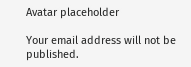Avatar placeholder

Your email address will not be published.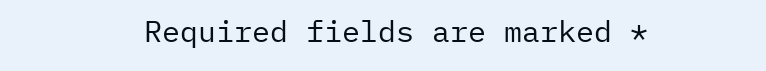Required fields are marked *